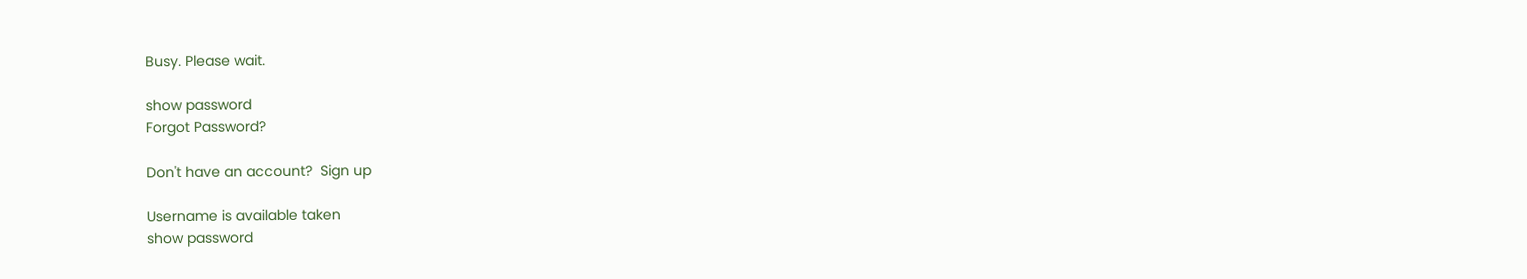Busy. Please wait.

show password
Forgot Password?

Don't have an account?  Sign up

Username is available taken
show password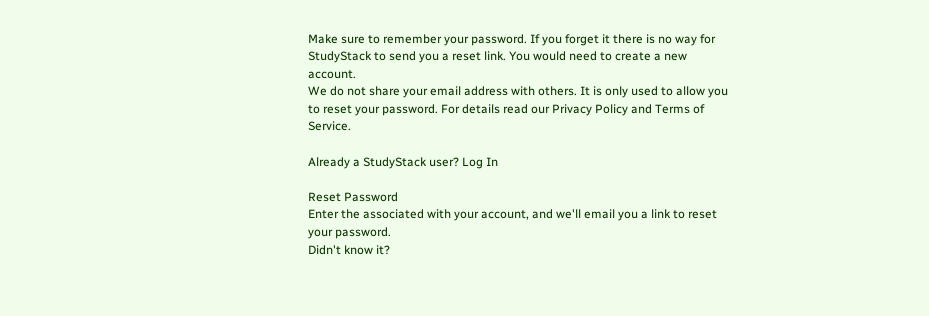Make sure to remember your password. If you forget it there is no way for StudyStack to send you a reset link. You would need to create a new account.
We do not share your email address with others. It is only used to allow you to reset your password. For details read our Privacy Policy and Terms of Service.

Already a StudyStack user? Log In

Reset Password
Enter the associated with your account, and we'll email you a link to reset your password.
Didn't know it?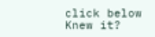click below
Knew it?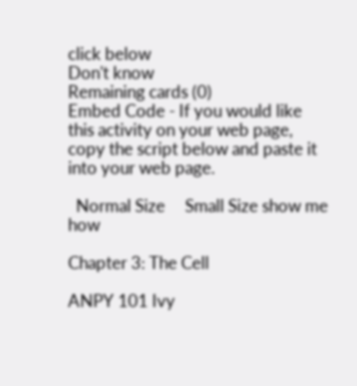click below
Don't know
Remaining cards (0)
Embed Code - If you would like this activity on your web page, copy the script below and paste it into your web page.

  Normal Size     Small Size show me how

Chapter 3: The Cell

ANPY 101 Ivy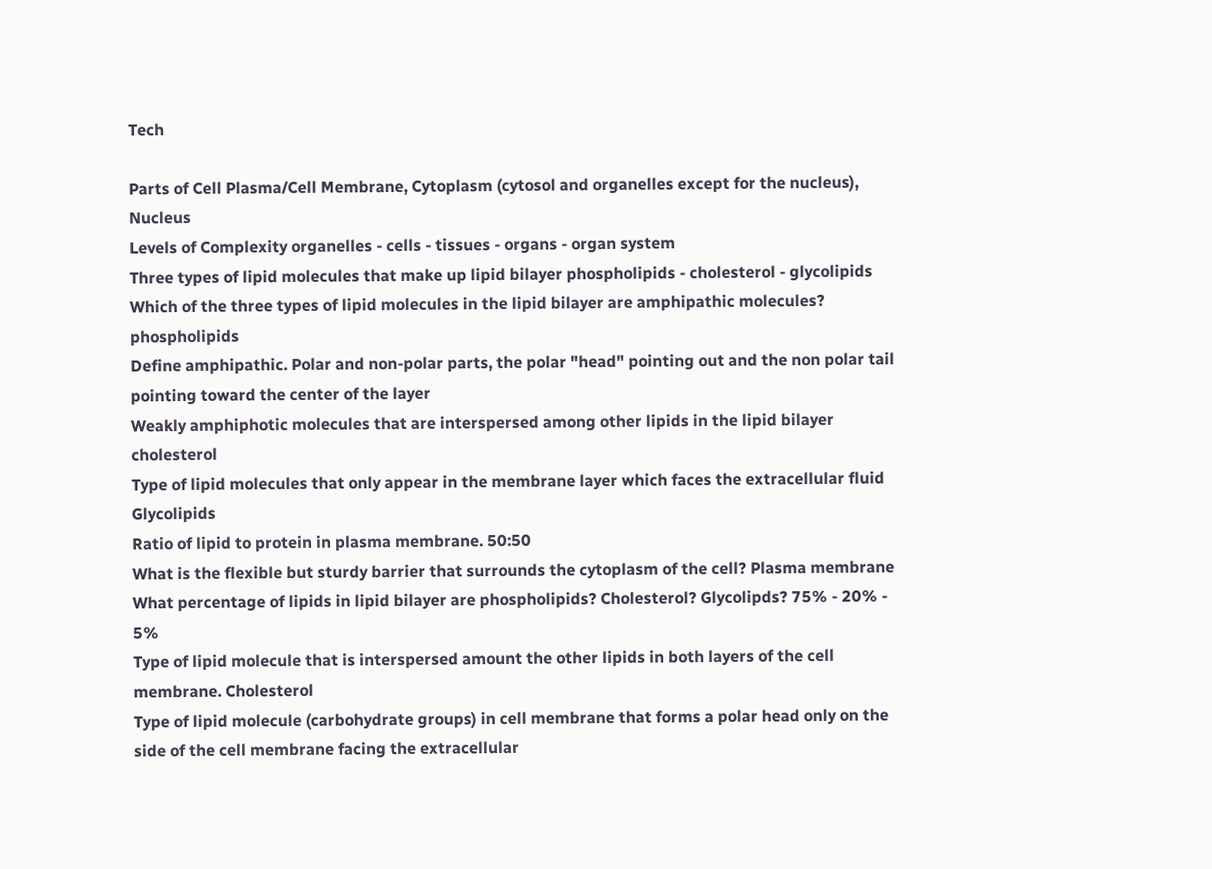Tech

Parts of Cell Plasma/Cell Membrane, Cytoplasm (cytosol and organelles except for the nucleus), Nucleus
Levels of Complexity organelles - cells - tissues - organs - organ system
Three types of lipid molecules that make up lipid bilayer phospholipids - cholesterol - glycolipids
Which of the three types of lipid molecules in the lipid bilayer are amphipathic molecules? phospholipids
Define amphipathic. Polar and non-polar parts, the polar "head" pointing out and the non polar tail pointing toward the center of the layer
Weakly amphiphotic molecules that are interspersed among other lipids in the lipid bilayer cholesterol
Type of lipid molecules that only appear in the membrane layer which faces the extracellular fluid Glycolipids
Ratio of lipid to protein in plasma membrane. 50:50
What is the flexible but sturdy barrier that surrounds the cytoplasm of the cell? Plasma membrane
What percentage of lipids in lipid bilayer are phospholipids? Cholesterol? Glycolipds? 75% - 20% - 5%
Type of lipid molecule that is interspersed amount the other lipids in both layers of the cell membrane. Cholesterol
Type of lipid molecule (carbohydrate groups) in cell membrane that forms a polar head only on the side of the cell membrane facing the extracellular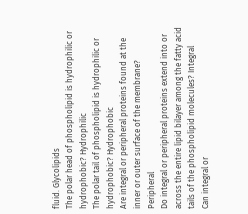fluid. Glycolipids
The polar head of phospholipid is hydrophilic or hydrophobic? Hydrophilic
The polar tail of phospholipid is hydrophilic or hydrophobic? Hydrophobic
Are integral or peripheral proteins found at the inner or outer surface of the membrane? Peripheral
Do integral or peripheral proteins extend into or across the entire lipid bilayer among the fatty acid tails of the phospholipid molecules? Integral
Can integral or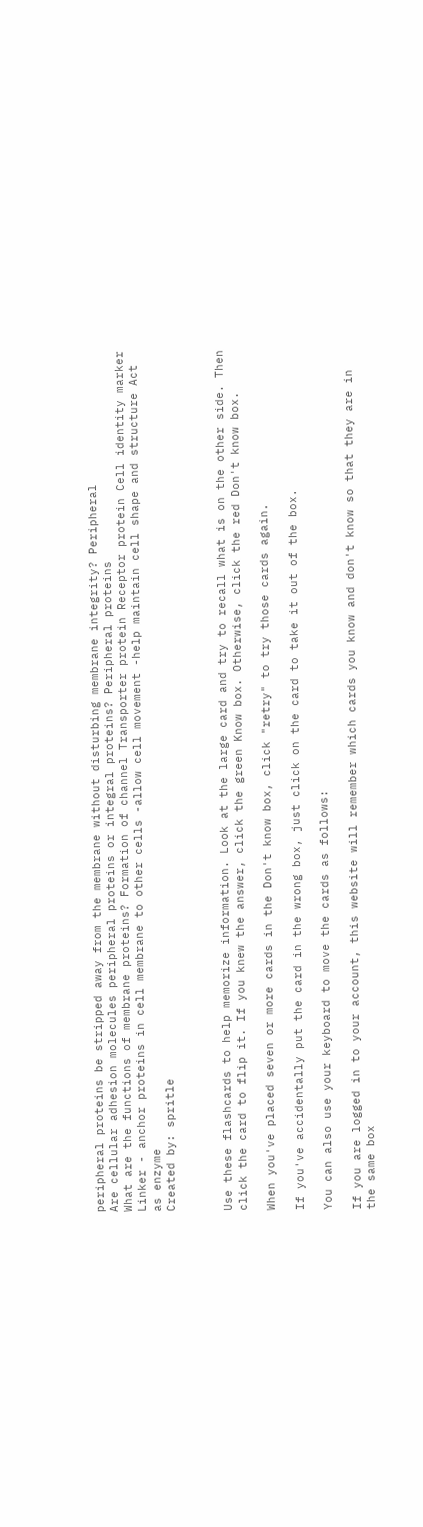peripheral proteins be stripped away from the membrane without disturbing membrane integrity? Peripheral
Are cellular adhesion molecules peripheral proteins or integral proteins? Peripheral proteins
What are the functions of membrane proteins? Formation of channel Transporter protein Receptor protein Cell identity marker Linker - anchor proteins in cell membrane to other cells -allow cell movement -help maintain cell shape and structure Act as enzyme
Created by: spritle



Use these flashcards to help memorize information. Look at the large card and try to recall what is on the other side. Then click the card to flip it. If you knew the answer, click the green Know box. Otherwise, click the red Don't know box.

When you've placed seven or more cards in the Don't know box, click "retry" to try those cards again.

If you've accidentally put the card in the wrong box, just click on the card to take it out of the box.

You can also use your keyboard to move the cards as follows:

If you are logged in to your account, this website will remember which cards you know and don't know so that they are in the same box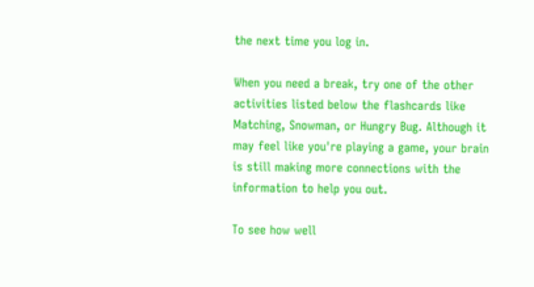the next time you log in.

When you need a break, try one of the other activities listed below the flashcards like Matching, Snowman, or Hungry Bug. Although it may feel like you're playing a game, your brain is still making more connections with the information to help you out.

To see how well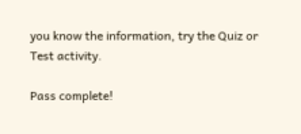you know the information, try the Quiz or Test activity.

Pass complete!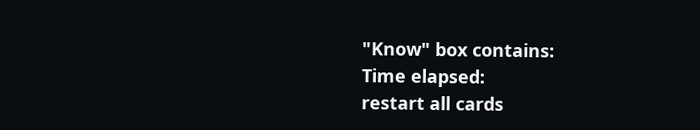"Know" box contains:
Time elapsed:
restart all cards